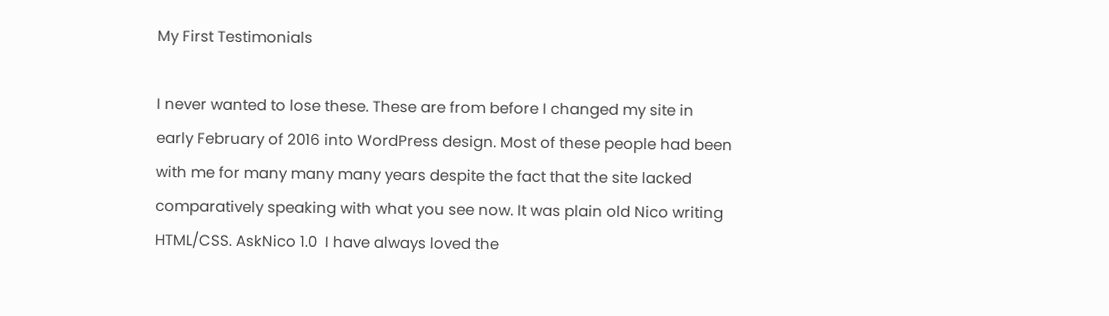My First Testimonials

I never wanted to lose these. These are from before I changed my site in early February of 2016 into WordPress design. Most of these people had been with me for many many many years despite the fact that the site lacked comparatively speaking with what you see now. It was plain old Nico writing HTML/CSS. AskNico 1.0  I have always loved the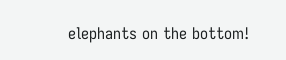elephants on the bottom!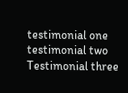testimonial one testimonial two Testimonial three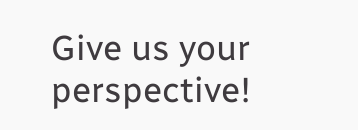Give us your perspective!